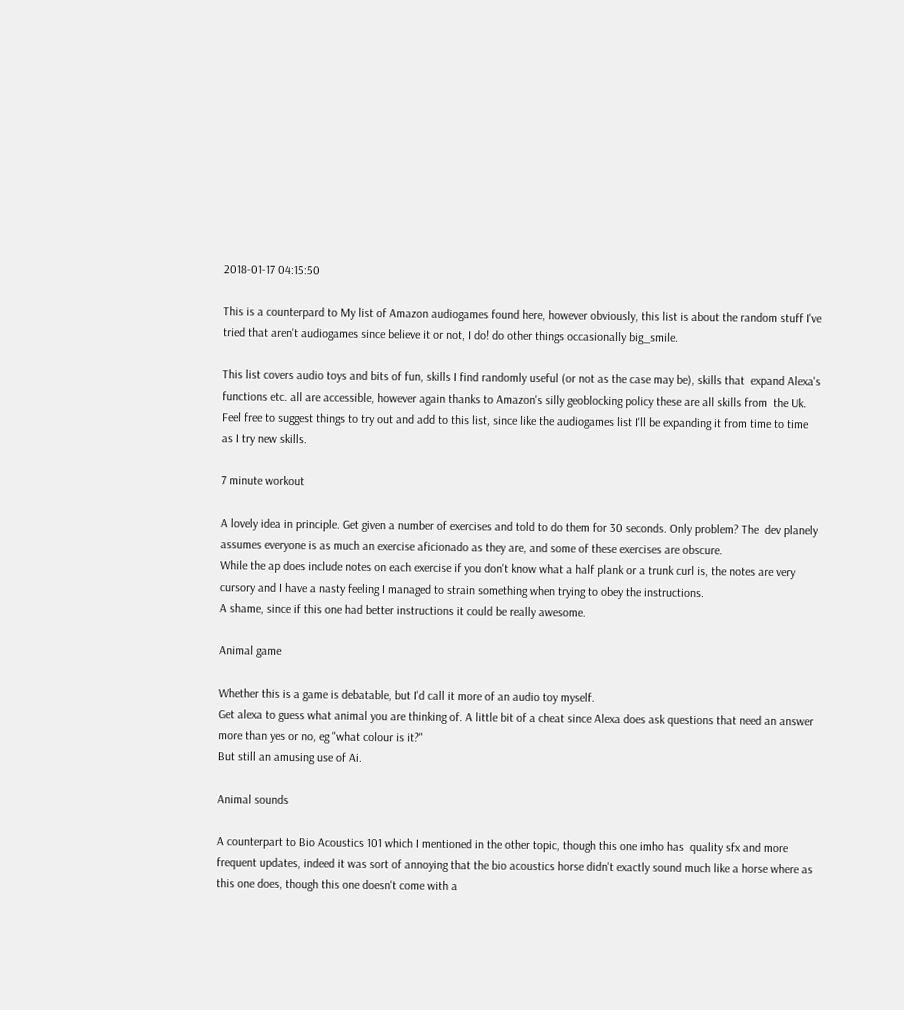2018-01-17 04:15:50

This is a counterpard to My list of Amazon audiogames found here, however obviously, this list is about the random stuff I've tried that aren't audiogames since believe it or not, I do! do other things occasionally big_smile.

This list covers audio toys and bits of fun, skills I find randomly useful (or not as the case may be), skills that  expand Alexa's functions etc. all are accessible, however again thanks to Amazon's silly geoblocking policy these are all skills from  the Uk. Feel free to suggest things to try out and add to this list, since like the audiogames list I'll be expanding it from time to time as I try new skills.

7 minute workout

A lovely idea in principle. Get given a number of exercises and told to do them for 30 seconds. Only problem? The  dev planely assumes everyone is as much an exercise aficionado as they are, and some of these exercises are obscure.
While the ap does include notes on each exercise if you don't know what a half plank or a trunk curl is, the notes are very cursory and I have a nasty feeling I managed to strain something when trying to obey the instructions.
A shame, since if this one had better instructions it could be really awesome.

Animal game

Whether this is a game is debatable, but I'd call it more of an audio toy myself.
Get alexa to guess what animal you are thinking of. A little bit of a cheat since Alexa does ask questions that need an answer more than yes or no, eg "what colour is it?"
But still an amusing use of Ai.

Animal sounds

A counterpart to Bio Acoustics 101 which I mentioned in the other topic, though this one imho has  quality sfx and more frequent updates, indeed it was sort of annoying that the bio acoustics horse didn't exactly sound much like a horse where as this one does, though this one doesn't come with a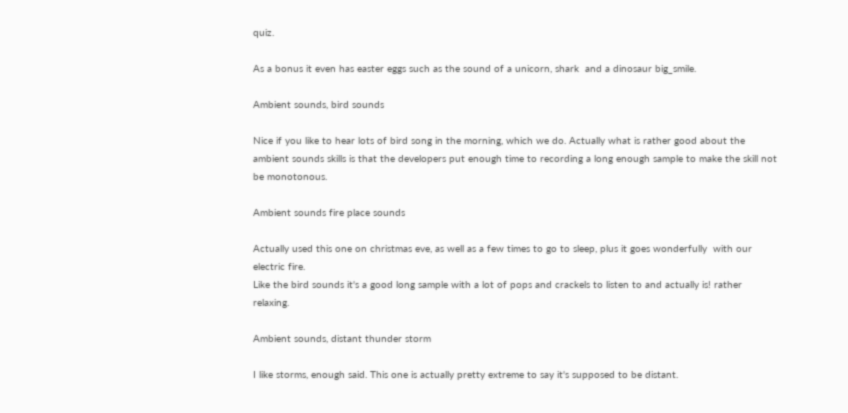quiz.

As a bonus it even has easter eggs such as the sound of a unicorn, shark  and a dinosaur big_smile.

Ambient sounds, bird sounds

Nice if you like to hear lots of bird song in the morning, which we do. Actually what is rather good about the ambient sounds skills is that the developers put enough time to recording a long enough sample to make the skill not be monotonous.

Ambient sounds fire place sounds

Actually used this one on christmas eve, as well as a few times to go to sleep, plus it goes wonderfully  with our electric fire.
Like the bird sounds it's a good long sample with a lot of pops and crackels to listen to and actually is! rather relaxing.

Ambient sounds, distant thunder storm

I like storms, enough said. This one is actually pretty extreme to say it's supposed to be distant.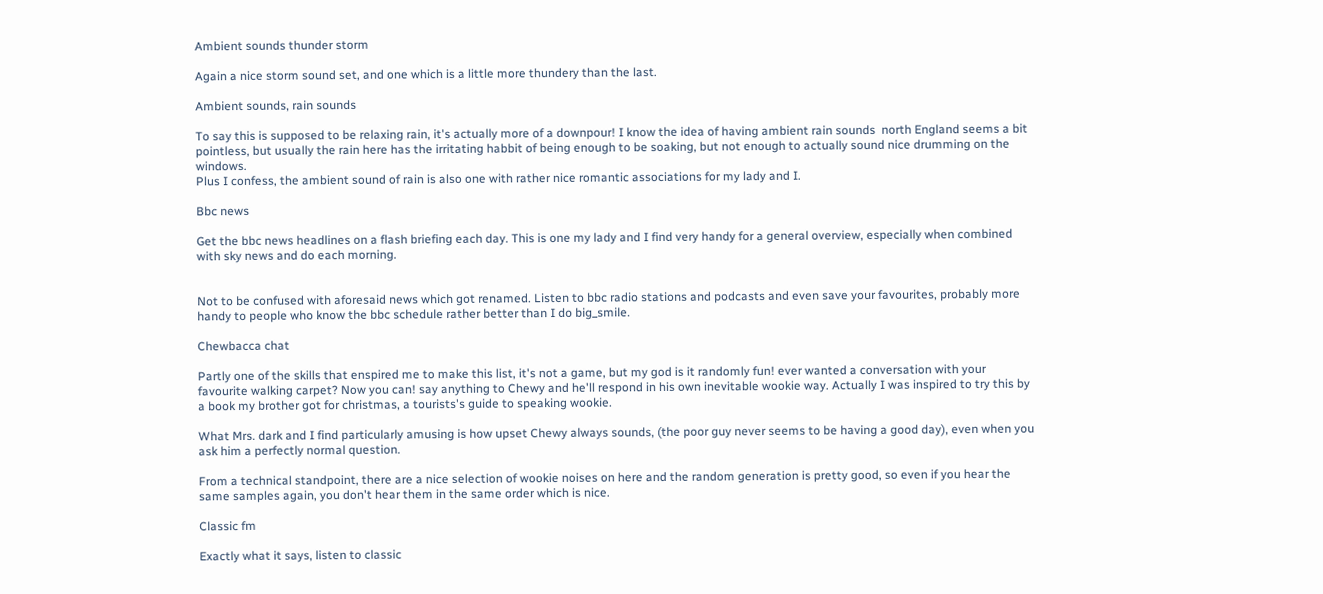Ambient sounds thunder storm

Again a nice storm sound set, and one which is a little more thundery than the last.

Ambient sounds, rain sounds

To say this is supposed to be relaxing rain, it's actually more of a downpour! I know the idea of having ambient rain sounds  north England seems a bit pointless, but usually the rain here has the irritating habbit of being enough to be soaking, but not enough to actually sound nice drumming on the windows.
Plus I confess, the ambient sound of rain is also one with rather nice romantic associations for my lady and I.

Bbc news

Get the bbc news headlines on a flash briefing each day. This is one my lady and I find very handy for a general overview, especially when combined with sky news and do each morning.


Not to be confused with aforesaid news which got renamed. Listen to bbc radio stations and podcasts and even save your favourites, probably more handy to people who know the bbc schedule rather better than I do big_smile.

Chewbacca chat

Partly one of the skills that enspired me to make this list, it's not a game, but my god is it randomly fun! ever wanted a conversation with your favourite walking carpet? Now you can! say anything to Chewy and he'll respond in his own inevitable wookie way. Actually I was inspired to try this by a book my brother got for christmas, a tourists's guide to speaking wookie.

What Mrs. dark and I find particularly amusing is how upset Chewy always sounds, (the poor guy never seems to be having a good day), even when you ask him a perfectly normal question.

From a technical standpoint, there are a nice selection of wookie noises on here and the random generation is pretty good, so even if you hear the same samples again, you don't hear them in the same order which is nice.

Classic fm

Exactly what it says, listen to classic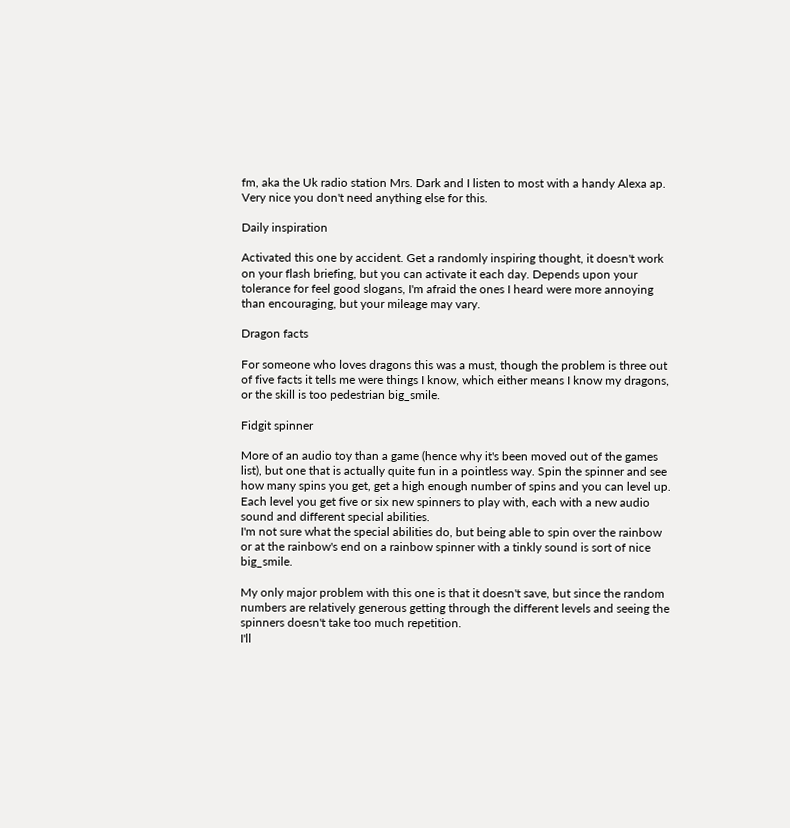fm, aka the Uk radio station Mrs. Dark and I listen to most with a handy Alexa ap.
Very nice you don't need anything else for this.

Daily inspiration

Activated this one by accident. Get a randomly inspiring thought, it doesn't work on your flash briefing, but you can activate it each day. Depends upon your tolerance for feel good slogans, I'm afraid the ones I heard were more annoying than encouraging, but your mileage may vary.

Dragon facts

For someone who loves dragons this was a must, though the problem is three out of five facts it tells me were things I know, which either means I know my dragons, or the skill is too pedestrian big_smile.

Fidgit spinner

More of an audio toy than a game (hence why it's been moved out of the games list), but one that is actually quite fun in a pointless way. Spin the spinner and see how many spins you get, get a high enough number of spins and you can level up.
Each level you get five or six new spinners to play with, each with a new audio sound and different special abilities.
I'm not sure what the special abilities do, but being able to spin over the rainbow or at the rainbow's end on a rainbow spinner with a tinkly sound is sort of nice big_smile.

My only major problem with this one is that it doesn't save, but since the random numbers are relatively generous getting through the different levels and seeing the spinners doesn't take too much repetition.
I'll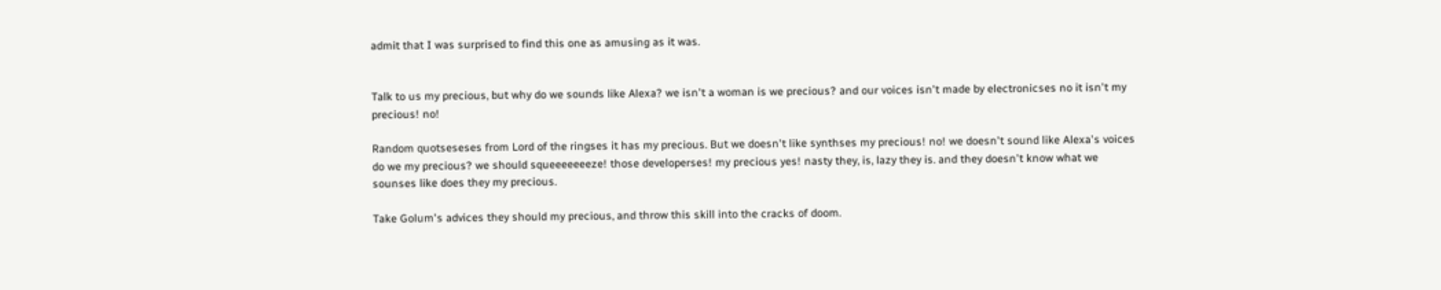admit that I was surprised to find this one as amusing as it was.


Talk to us my precious, but why do we sounds like Alexa? we isn't a woman is we precious? and our voices isn't made by electronicses no it isn't my precious! no!

Random quotseseses from Lord of the ringses it has my precious. But we doesn't like synthses my precious! no! we doesn't sound like Alexa's voices do we my precious? we should squeeeeeeeze! those developerses! my precious yes! nasty they, is, lazy they is. and they doesn't know what we sounses like does they my precious.

Take Golum's advices they should my precious, and throw this skill into the cracks of doom.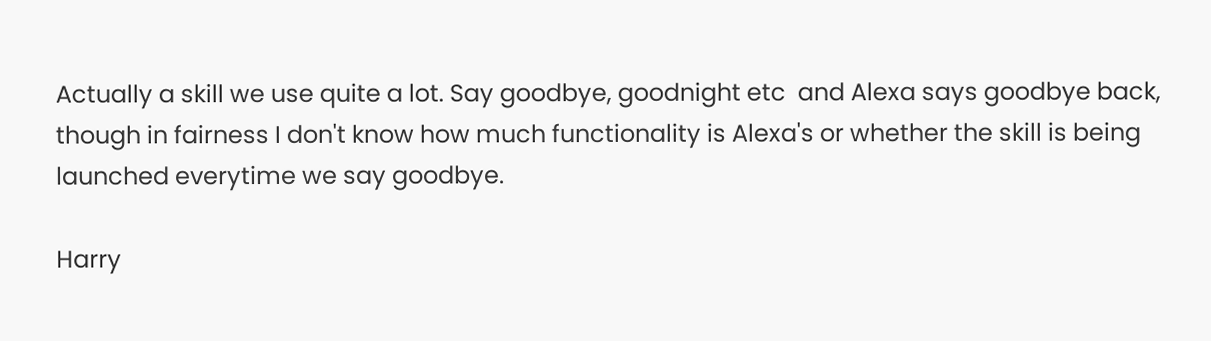Actually a skill we use quite a lot. Say goodbye, goodnight etc  and Alexa says goodbye back, though in fairness I don't know how much functionality is Alexa's or whether the skill is being launched everytime we say goodbye.

Harry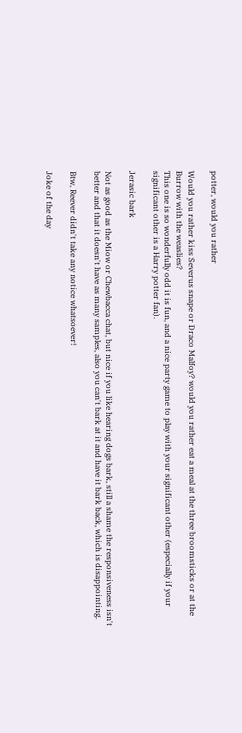potter, would you rather

Would you rather kiss Severus snape or Draco Malfoy? would you rather eat a meal at the three broomsticks or at the Burrow with the weaslies?
This one is so wonderfully odd it is fun, and a nice party game to play with your significant other (especially if your significant other is a Harry potter fan).

Jerasic bark

Not as good as the Miow or Chewbacca chat, but nice if you like hearing dogs bark, still a shame the responsiveness isn't better and that it doesn't have as many samples, also you can't bark at it and have it bark back, which is disappointing.

Btw, Reever didn't take any notice whatsoever!

Joke of the day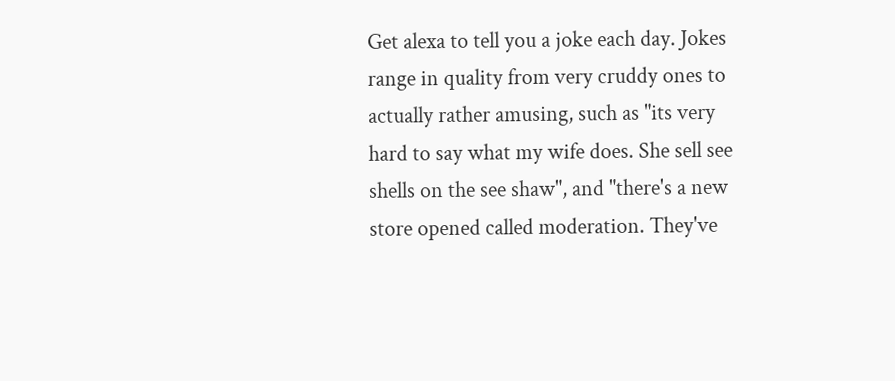Get alexa to tell you a joke each day. Jokes range in quality from very cruddy ones to actually rather amusing, such as "its very hard to say what my wife does. She sell see shells on the see shaw", and "there's a new store opened called moderation. They've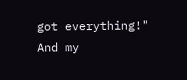got everything!"
And my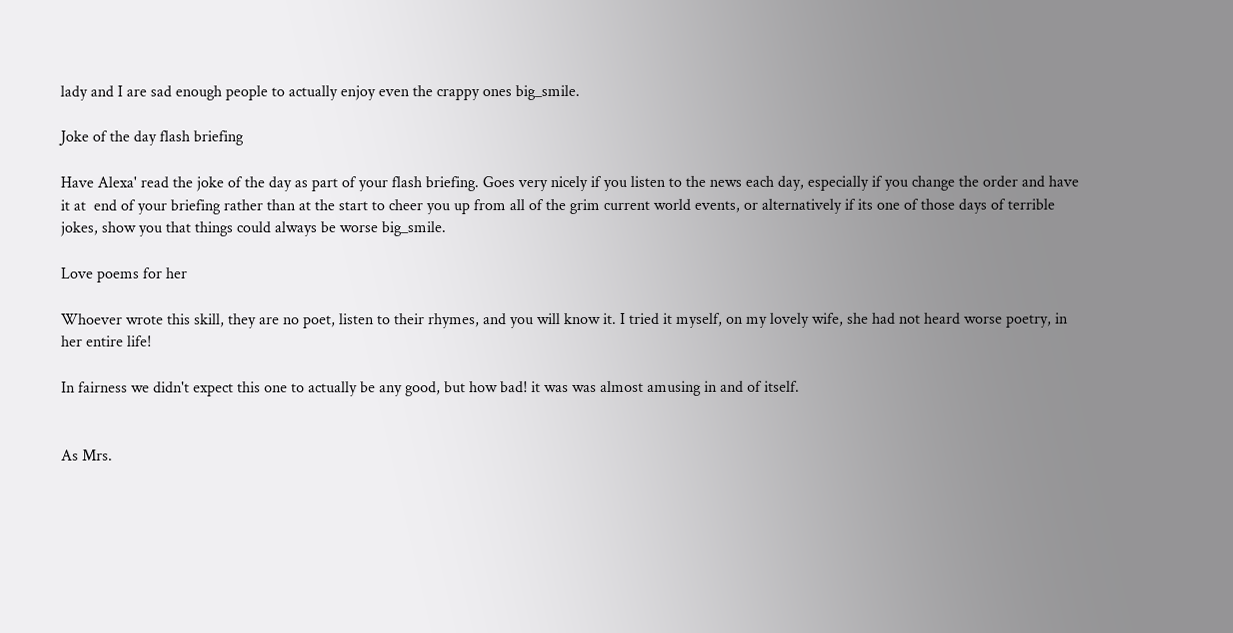lady and I are sad enough people to actually enjoy even the crappy ones big_smile.

Joke of the day flash briefing

Have Alexa' read the joke of the day as part of your flash briefing. Goes very nicely if you listen to the news each day, especially if you change the order and have it at  end of your briefing rather than at the start to cheer you up from all of the grim current world events, or alternatively if its one of those days of terrible jokes, show you that things could always be worse big_smile.

Love poems for her

Whoever wrote this skill, they are no poet, listen to their rhymes, and you will know it. I tried it myself, on my lovely wife, she had not heard worse poetry, in her entire life!

In fairness we didn't expect this one to actually be any good, but how bad! it was was almost amusing in and of itself.


As Mrs.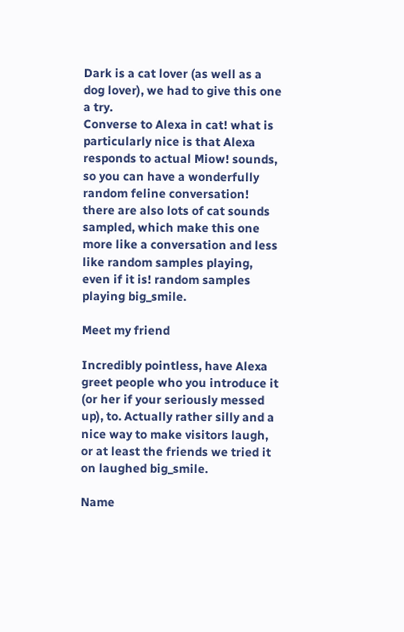Dark is a cat lover (as well as a dog lover), we had to give this one a try.
Converse to Alexa in cat! what is particularly nice is that Alexa responds to actual Miow! sounds, so you can have a wonderfully random feline conversation! there are also lots of cat sounds sampled, which make this one more like a conversation and less like random samples playing, even if it is! random samples playing big_smile.

Meet my friend

Incredibly pointless, have Alexa greet people who you introduce it (or her if your seriously messed up), to. Actually rather silly and a nice way to make visitors laugh, or at least the friends we tried it on laughed big_smile.

Name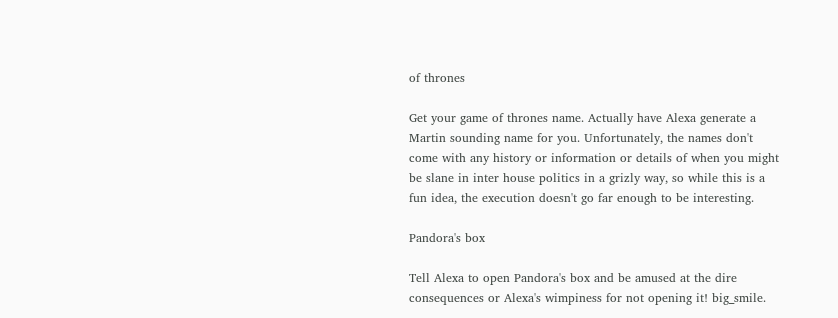of thrones

Get your game of thrones name. Actually have Alexa generate a Martin sounding name for you. Unfortunately, the names don't come with any history or information or details of when you might be slane in inter house politics in a grizly way, so while this is a fun idea, the execution doesn't go far enough to be interesting.

Pandora's box

Tell Alexa to open Pandora's box and be amused at the dire consequences or Alexa's wimpiness for not opening it! big_smile.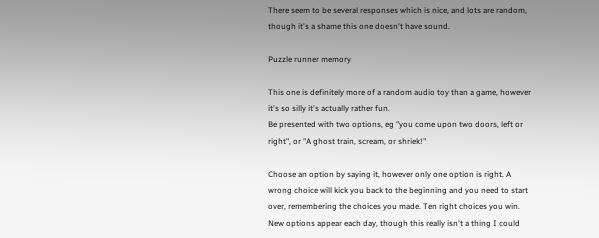There seem to be several responses which is nice, and lots are random, though it's a shame this one doesn't have sound.

Puzzle runner memory

This one is definitely more of a random audio toy than a game, however it's so silly it's actually rather fun.
Be presented with two options, eg "you come upon two doors, left or right", or "A ghost train, scream, or shriek!"

Choose an option by saying it, however only one option is right. A wrong choice will kick you back to the beginning and you need to start over, remembering the choices you made. Ten right choices you win. New options appear each day, though this really isn't a thing I could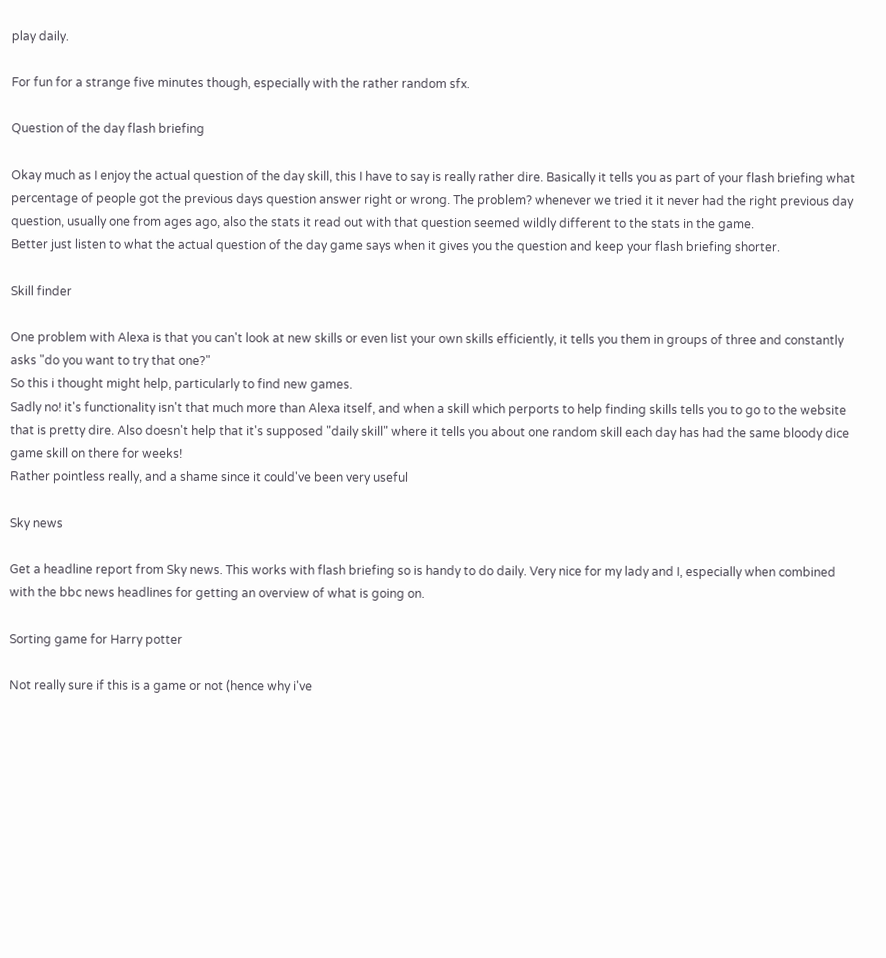play daily.

For fun for a strange five minutes though, especially with the rather random sfx.

Question of the day flash briefing

Okay much as I enjoy the actual question of the day skill, this I have to say is really rather dire. Basically it tells you as part of your flash briefing what percentage of people got the previous days question answer right or wrong. The problem? whenever we tried it it never had the right previous day question, usually one from ages ago, also the stats it read out with that question seemed wildly different to the stats in the game.
Better just listen to what the actual question of the day game says when it gives you the question and keep your flash briefing shorter.

Skill finder

One problem with Alexa is that you can't look at new skills or even list your own skills efficiently, it tells you them in groups of three and constantly asks "do you want to try that one?"
So this i thought might help, particularly to find new games.
Sadly no! it's functionality isn't that much more than Alexa itself, and when a skill which perports to help finding skills tells you to go to the website that is pretty dire. Also doesn't help that it's supposed "daily skill" where it tells you about one random skill each day has had the same bloody dice game skill on there for weeks!
Rather pointless really, and a shame since it could've been very useful

Sky news

Get a headline report from Sky news. This works with flash briefing so is handy to do daily. Very nice for my lady and I, especially when combined with the bbc news headlines for getting an overview of what is going on.

Sorting game for Harry potter

Not really sure if this is a game or not (hence why i've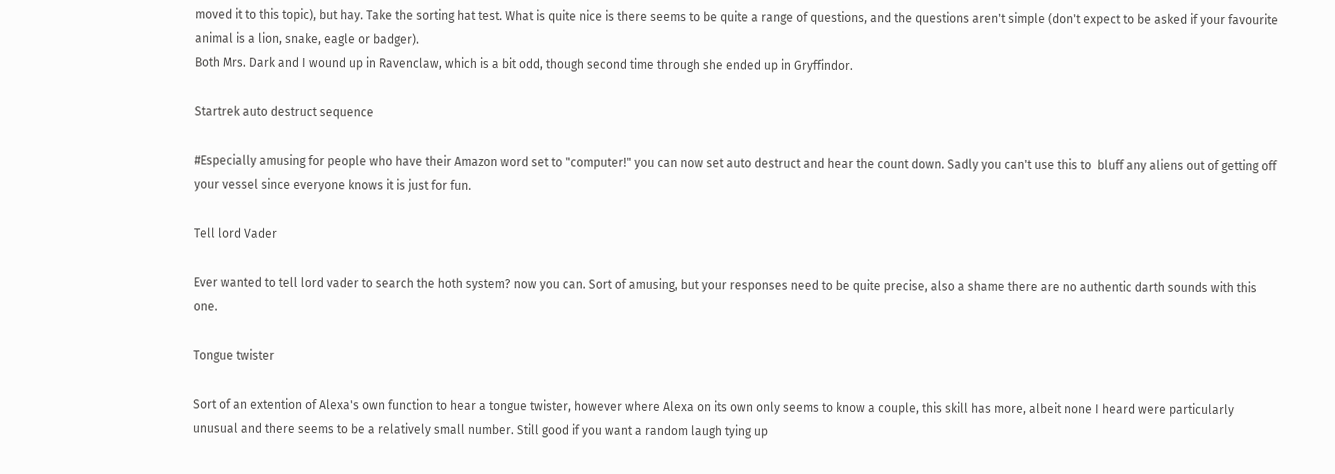moved it to this topic), but hay. Take the sorting hat test. What is quite nice is there seems to be quite a range of questions, and the questions aren't simple (don't expect to be asked if your favourite animal is a lion, snake, eagle or badger).
Both Mrs. Dark and I wound up in Ravenclaw, which is a bit odd, though second time through she ended up in Gryffindor.

Startrek auto destruct sequence

#Especially amusing for people who have their Amazon word set to "computer!" you can now set auto destruct and hear the count down. Sadly you can't use this to  bluff any aliens out of getting off your vessel since everyone knows it is just for fun.

Tell lord Vader

Ever wanted to tell lord vader to search the hoth system? now you can. Sort of amusing, but your responses need to be quite precise, also a shame there are no authentic darth sounds with this one.

Tongue twister

Sort of an extention of Alexa's own function to hear a tongue twister, however where Alexa on its own only seems to know a couple, this skill has more, albeit none I heard were particularly unusual and there seems to be a relatively small number. Still good if you want a random laugh tying up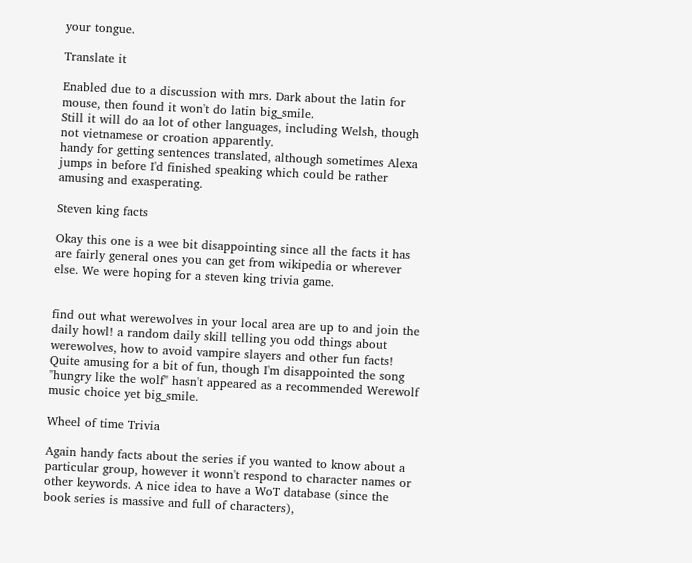your tongue.

Translate it

Enabled due to a discussion with mrs. Dark about the latin for mouse, then found it won't do latin big_smile.
Still it will do aa lot of other languages, including Welsh, though not vietnamese or croation apparently.
handy for getting sentences translated, although sometimes Alexa jumps in before I'd finished speaking which could be rather amusing and exasperating.

Steven king facts

Okay this one is a wee bit disappointing since all the facts it has are fairly general ones you can get from wikipedia or wherever else. We were hoping for a steven king trivia game.


find out what werewolves in your local area are up to and join the daily howl! a random daily skill telling you odd things about werewolves, how to avoid vampire slayers and other fun facts!
Quite amusing for a bit of fun, though I'm disappointed the song "hungry like the wolf" hasn't appeared as a recommended Werewolf music choice yet big_smile.

Wheel of time Trivia

Again handy facts about the series if you wanted to know about a particular group, however it wonn't respond to character names or other keywords. A nice idea to have a WoT database (since the book series is massive and full of characters),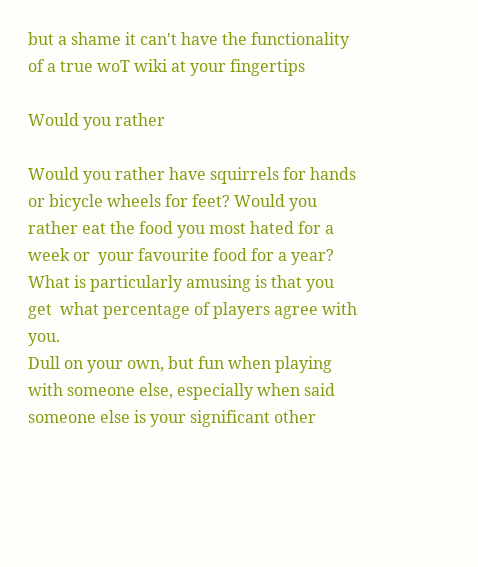but a shame it can't have the functionality of a true woT wiki at your fingertips

Would you rather

Would you rather have squirrels for hands or bicycle wheels for feet? Would you rather eat the food you most hated for a week or  your favourite food for a year? What is particularly amusing is that you get  what percentage of players agree with you.
Dull on your own, but fun when playing with someone else, especially when said someone else is your significant other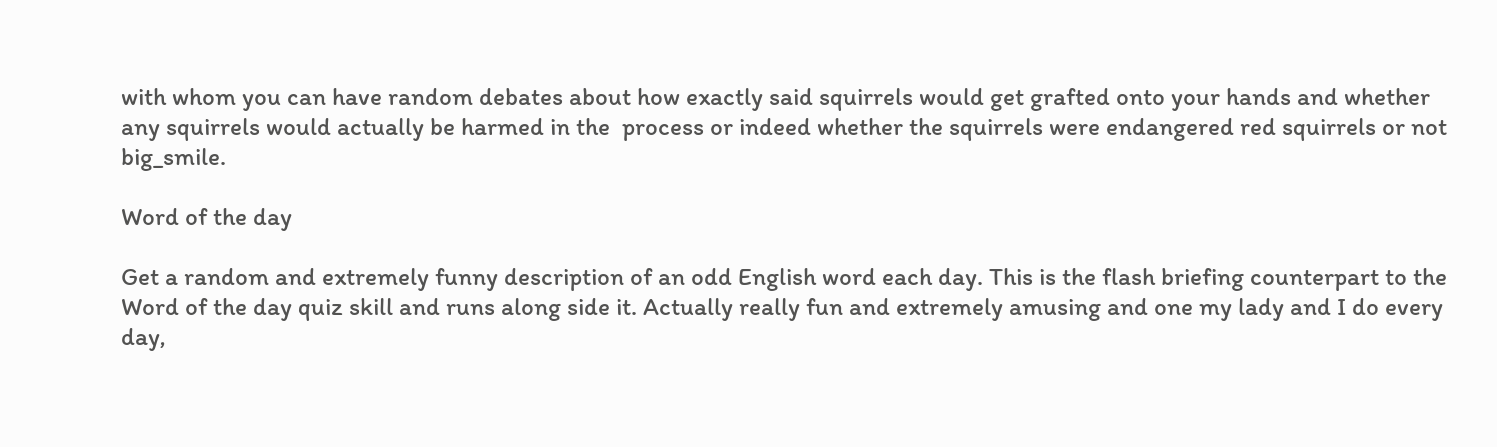with whom you can have random debates about how exactly said squirrels would get grafted onto your hands and whether any squirrels would actually be harmed in the  process or indeed whether the squirrels were endangered red squirrels or not big_smile.

Word of the day

Get a random and extremely funny description of an odd English word each day. This is the flash briefing counterpart to the Word of the day quiz skill and runs along side it. Actually really fun and extremely amusing and one my lady and I do every day,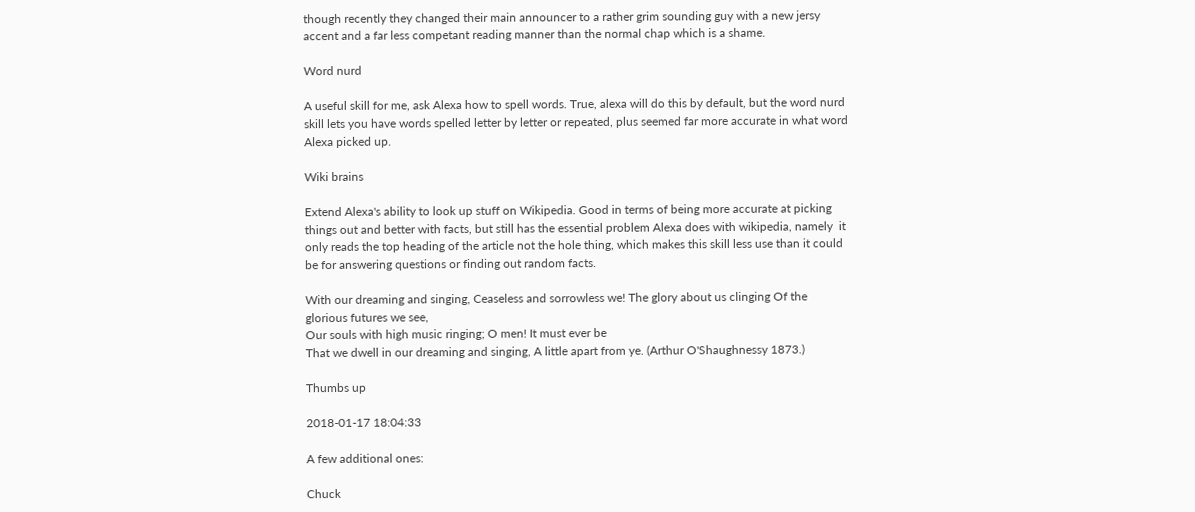though recently they changed their main announcer to a rather grim sounding guy with a new jersy accent and a far less competant reading manner than the normal chap which is a shame.

Word nurd

A useful skill for me, ask Alexa how to spell words. True, alexa will do this by default, but the word nurd skill lets you have words spelled letter by letter or repeated, plus seemed far more accurate in what word Alexa picked up.

Wiki brains

Extend Alexa's ability to look up stuff on Wikipedia. Good in terms of being more accurate at picking things out and better with facts, but still has the essential problem Alexa does with wikipedia, namely  it only reads the top heading of the article not the hole thing, which makes this skill less use than it could be for answering questions or finding out random facts.

With our dreaming and singing, Ceaseless and sorrowless we! The glory about us clinging Of the glorious futures we see,
Our souls with high music ringing; O men! It must ever be
That we dwell in our dreaming and singing, A little apart from ye. (Arthur O'Shaughnessy 1873.)

Thumbs up

2018-01-17 18:04:33

A few additional ones:

Chuck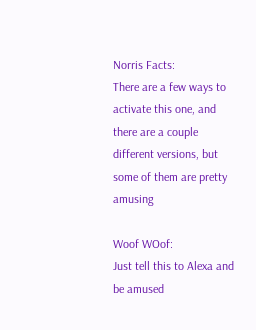Norris Facts:
There are a few ways to activate this one, and there are a couple different versions, but some of them are pretty amusing

Woof WOof:
Just tell this to Alexa and  be amused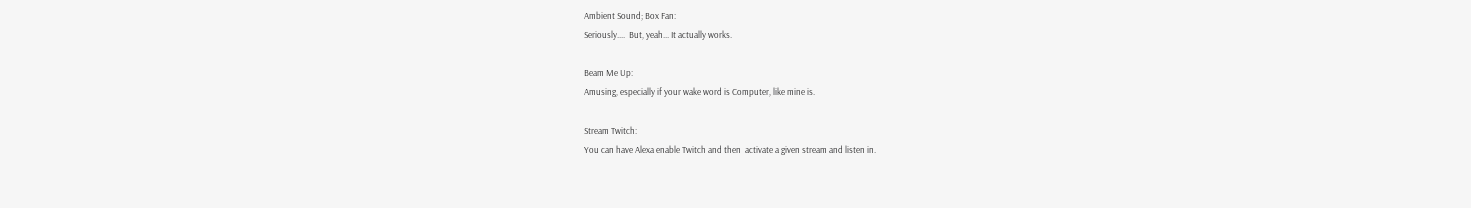Ambient Sound; Box Fan:
Seriously....  But, yeah... It actually works.

Beam Me Up:
Amusing, especially if your wake word is Computer, like mine is.

Stream Twitch:
You can have Alexa enable Twitch and then  activate a given stream and listen in.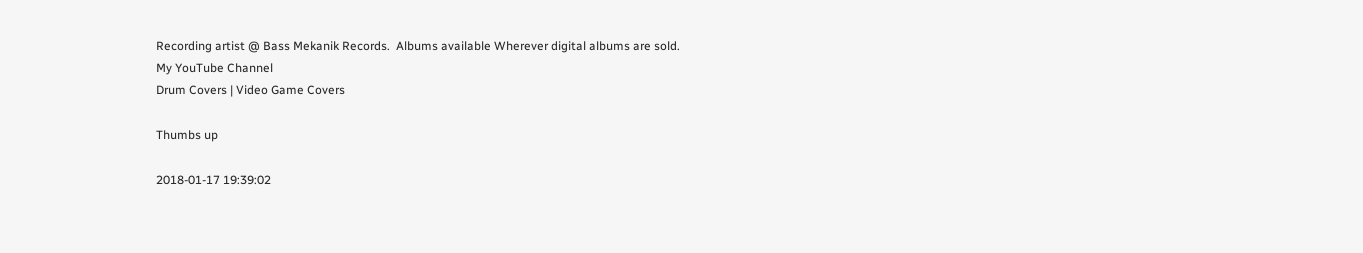Recording artist @ Bass Mekanik Records.  Albums available Wherever digital albums are sold.
My YouTube Channel
Drum Covers | Video Game Covers

Thumbs up

2018-01-17 19:39:02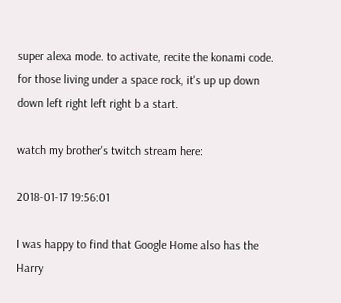super alexa mode. to activate, recite the konami code. for those living under a space rock, it's up up down down left right left right b a start.

watch my brother's twitch stream here:

2018-01-17 19:56:01

I was happy to find that Google Home also has the Harry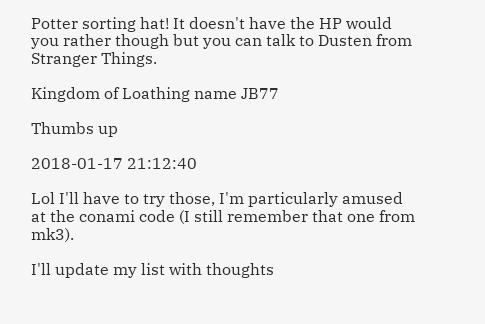Potter sorting hat! It doesn't have the HP would you rather though but you can talk to Dusten from Stranger Things.

Kingdom of Loathing name JB77

Thumbs up

2018-01-17 21:12:40

Lol I'll have to try those, I'm particularly amused at the conami code (I still remember that one from mk3).

I'll update my list with thoughts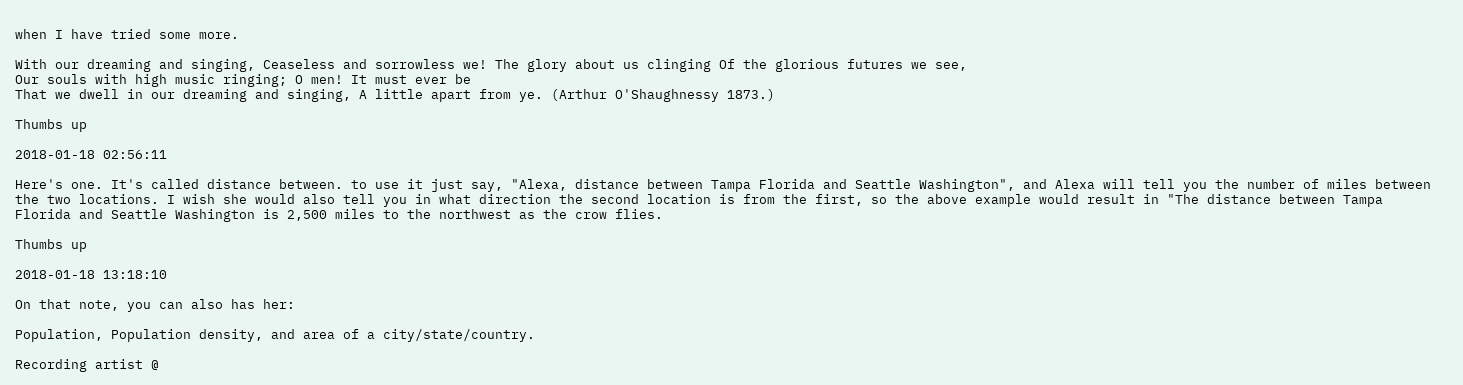when I have tried some more.

With our dreaming and singing, Ceaseless and sorrowless we! The glory about us clinging Of the glorious futures we see,
Our souls with high music ringing; O men! It must ever be
That we dwell in our dreaming and singing, A little apart from ye. (Arthur O'Shaughnessy 1873.)

Thumbs up

2018-01-18 02:56:11

Here's one. It's called distance between. to use it just say, "Alexa, distance between Tampa Florida and Seattle Washington", and Alexa will tell you the number of miles between the two locations. I wish she would also tell you in what direction the second location is from the first, so the above example would result in "The distance between Tampa Florida and Seattle Washington is 2,500 miles to the northwest as the crow flies.

Thumbs up

2018-01-18 13:18:10

On that note, you can also has her:

Population, Population density, and area of a city/state/country.

Recording artist @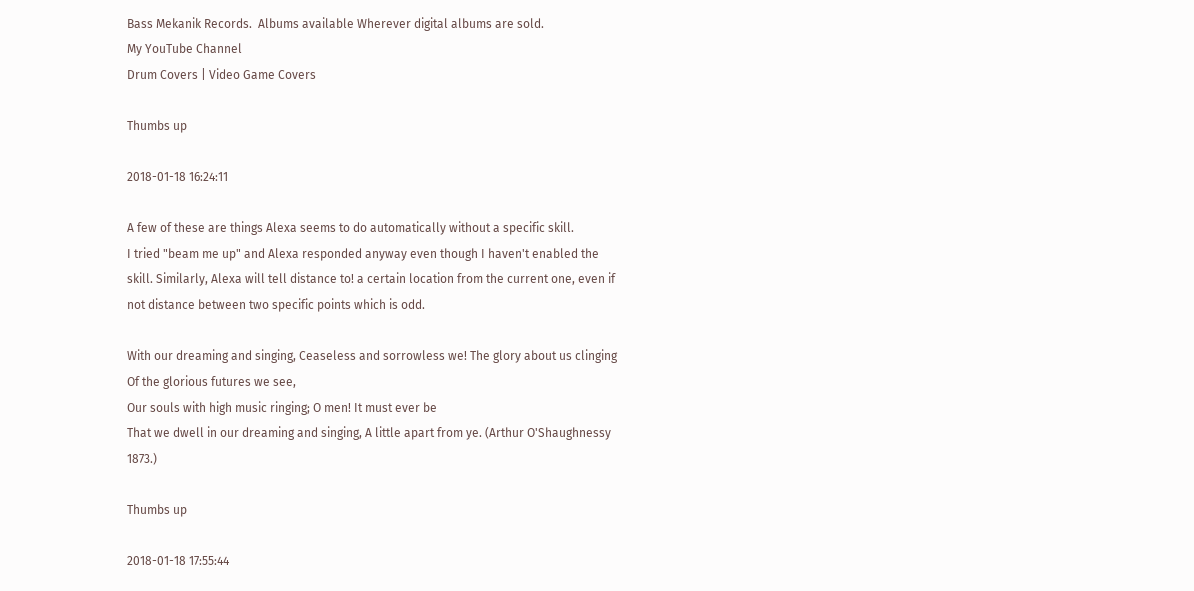Bass Mekanik Records.  Albums available Wherever digital albums are sold.
My YouTube Channel
Drum Covers | Video Game Covers

Thumbs up

2018-01-18 16:24:11

A few of these are things Alexa seems to do automatically without a specific skill.
I tried "beam me up" and Alexa responded anyway even though I haven't enabled the skill. Similarly, Alexa will tell distance to! a certain location from the current one, even if not distance between two specific points which is odd.

With our dreaming and singing, Ceaseless and sorrowless we! The glory about us clinging Of the glorious futures we see,
Our souls with high music ringing; O men! It must ever be
That we dwell in our dreaming and singing, A little apart from ye. (Arthur O'Shaughnessy 1873.)

Thumbs up

2018-01-18 17:55:44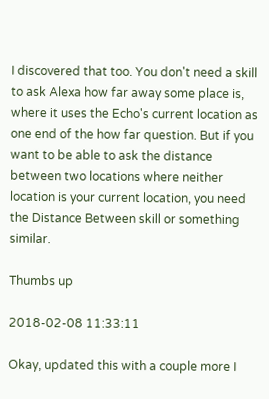I discovered that too. You don't need a skill to ask Alexa how far away some place is, where it uses the Echo's current location as one end of the how far question. But if you want to be able to ask the distance between two locations where neither location is your current location, you need the Distance Between skill or something similar.

Thumbs up

2018-02-08 11:33:11

Okay, updated this with a couple more I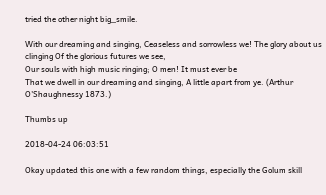tried the other night big_smile.

With our dreaming and singing, Ceaseless and sorrowless we! The glory about us clinging Of the glorious futures we see,
Our souls with high music ringing; O men! It must ever be
That we dwell in our dreaming and singing, A little apart from ye. (Arthur O'Shaughnessy 1873.)

Thumbs up

2018-04-24 06:03:51

Okay updated this one with a few random things, especially the Golum skill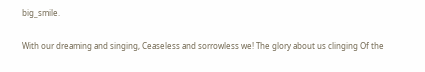big_smile.

With our dreaming and singing, Ceaseless and sorrowless we! The glory about us clinging Of the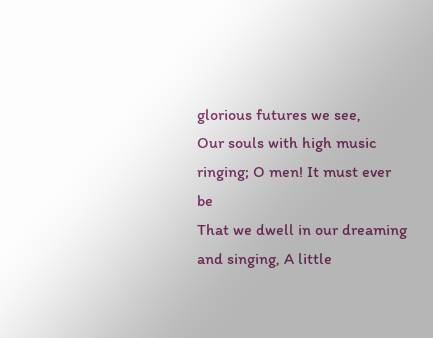glorious futures we see,
Our souls with high music ringing; O men! It must ever be
That we dwell in our dreaming and singing, A little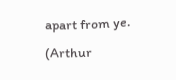apart from ye. (Arthur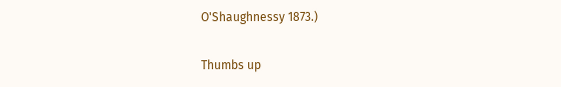O'Shaughnessy 1873.)

Thumbs up